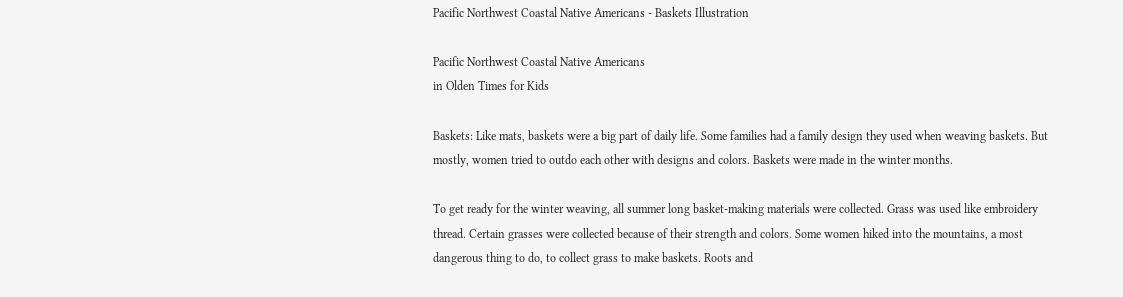Pacific Northwest Coastal Native Americans - Baskets Illustration

Pacific Northwest Coastal Native Americans
in Olden Times for Kids

Baskets: Like mats, baskets were a big part of daily life. Some families had a family design they used when weaving baskets. But mostly, women tried to outdo each other with designs and colors. Baskets were made in the winter months.

To get ready for the winter weaving, all summer long basket-making materials were collected. Grass was used like embroidery thread. Certain grasses were collected because of their strength and colors. Some women hiked into the mountains, a most dangerous thing to do, to collect grass to make baskets. Roots and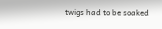twigs had to be soaked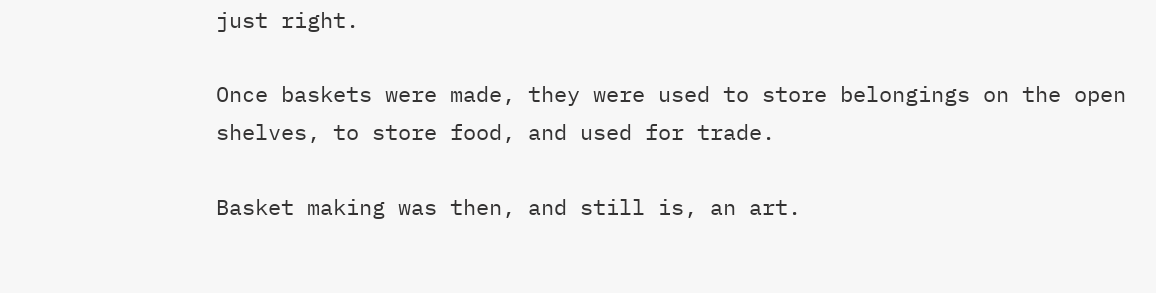just right.

Once baskets were made, they were used to store belongings on the open shelves, to store food, and used for trade.

Basket making was then, and still is, an art.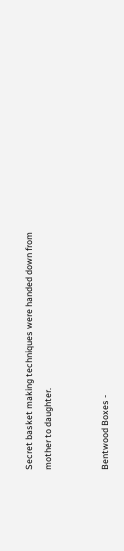Secret basket making techniques were handed down from mother to daughter.


Bentwood Boxes -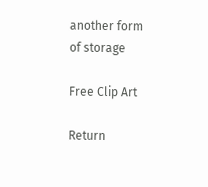another form of storage

Free Clip Art

Return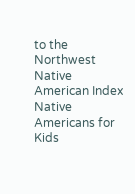to the Northwest Native American Index
Native Americans for Kids